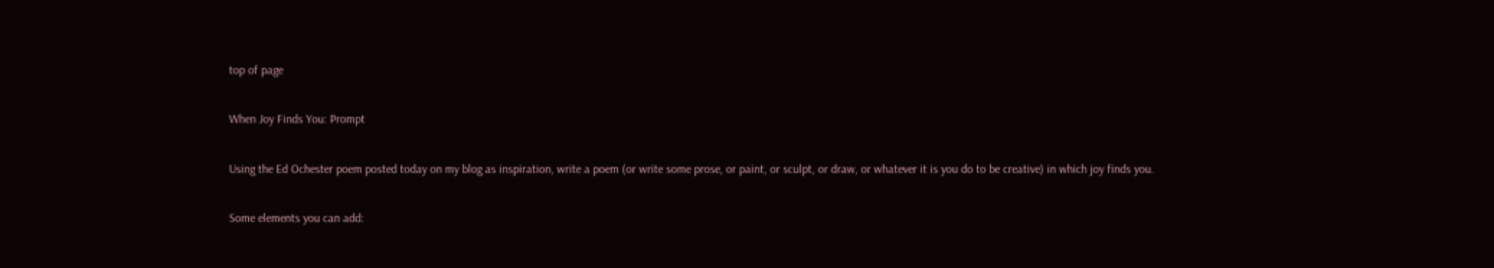top of page

When Joy Finds You: Prompt

Using the Ed Ochester poem posted today on my blog as inspiration, write a poem (or write some prose, or paint, or sculpt, or draw, or whatever it is you do to be creative) in which joy finds you.

Some elements you can add: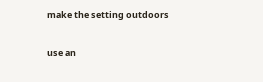make the setting outdoors

use an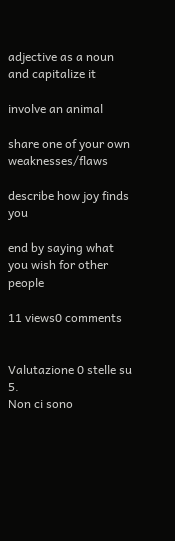adjective as a noun and capitalize it

involve an animal

share one of your own weaknesses/flaws

describe how joy finds you

end by saying what you wish for other people

11 views0 comments


Valutazione 0 stelle su 5.
Non ci sono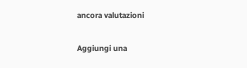ancora valutazioni

Aggiungi una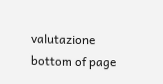valutazione
bottom of page